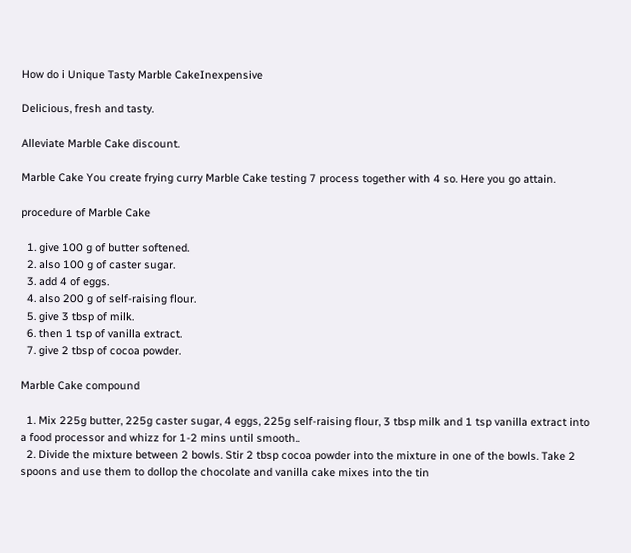How do i Unique Tasty Marble CakeInexpensive

Delicious, fresh and tasty.

Alleviate Marble Cake discount.

Marble Cake You create frying curry Marble Cake testing 7 process together with 4 so. Here you go attain.

procedure of Marble Cake

  1. give 100 g of butter softened.
  2. also 100 g of caster sugar.
  3. add 4 of eggs.
  4. also 200 g of self-raising flour.
  5. give 3 tbsp of milk.
  6. then 1 tsp of vanilla extract.
  7. give 2 tbsp of cocoa powder.

Marble Cake compound

  1. Mix 225g butter, 225g caster sugar, 4 eggs, 225g self-raising flour, 3 tbsp milk and 1 tsp vanilla extract into a food processor and whizz for 1-2 mins until smooth..
  2. Divide the mixture between 2 bowls. Stir 2 tbsp cocoa powder into the mixture in one of the bowls. Take 2 spoons and use them to dollop the chocolate and vanilla cake mixes into the tin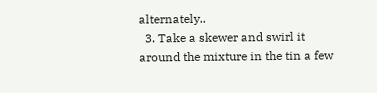alternately..
  3. Take a skewer and swirl it around the mixture in the tin a few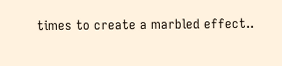times to create a marbled effect..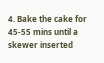4. Bake the cake for 45-55 mins until a skewer inserted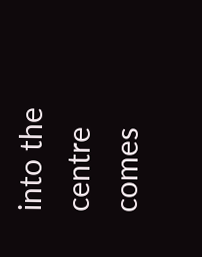into the centre comes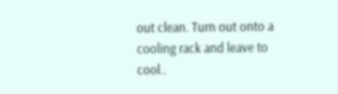out clean. Turn out onto a cooling rack and leave to cool..